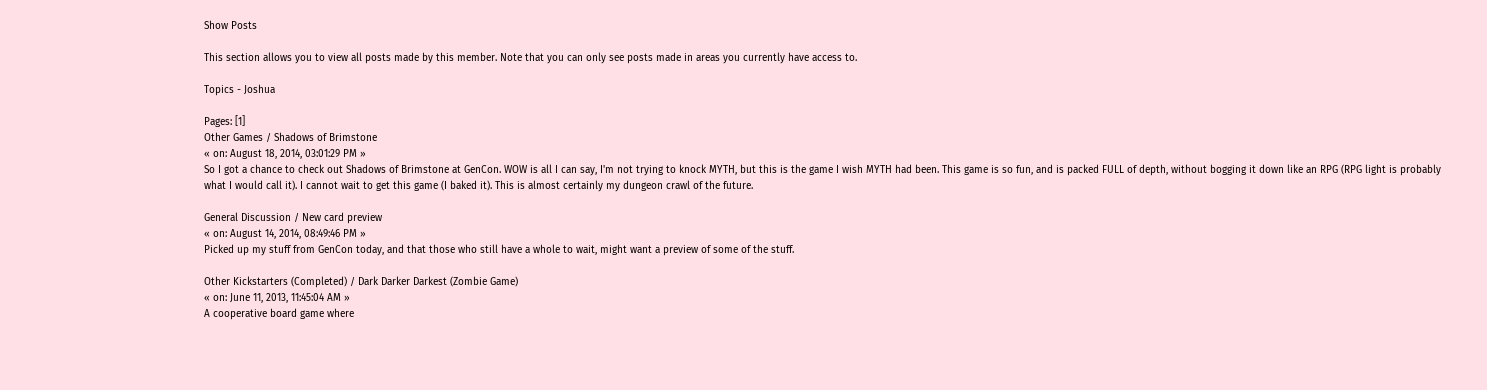Show Posts

This section allows you to view all posts made by this member. Note that you can only see posts made in areas you currently have access to.

Topics - Joshua

Pages: [1]
Other Games / Shadows of Brimstone
« on: August 18, 2014, 03:01:29 PM »
So I got a chance to check out Shadows of Brimstone at GenCon. WOW is all I can say, I'm not trying to knock MYTH, but this is the game I wish MYTH had been. This game is so fun, and is packed FULL of depth, without bogging it down like an RPG (RPG light is probably what I would call it). I cannot wait to get this game (I baked it). This is almost certainly my dungeon crawl of the future.

General Discussion / New card preview
« on: August 14, 2014, 08:49:46 PM »
Picked up my stuff from GenCon today, and that those who still have a whole to wait, might want a preview of some of the stuff.

Other Kickstarters (Completed) / Dark Darker Darkest (Zombie Game)
« on: June 11, 2013, 11:45:04 AM »
A cooperative board game where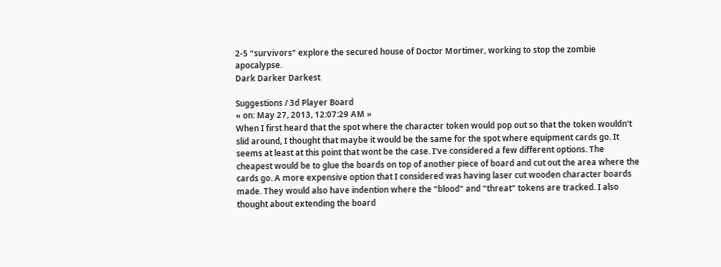2-5 “survivors" explore the secured house of Doctor Mortimer, working to stop the zombie apocalypse.
Dark Darker Darkest

Suggestions / 3d Player Board
« on: May 27, 2013, 12:07:29 AM »
When I first heard that the spot where the character token would pop out so that the token wouldn't slid around, I thought that maybe it would be the same for the spot where equipment cards go. It seems at least at this point that wont be the case. I've considered a few different options. The cheapest would be to glue the boards on top of another piece of board and cut out the area where the cards go. A more expensive option that I considered was having laser cut wooden character boards made. They would also have indention where the "blood" and "threat" tokens are tracked. I also thought about extending the board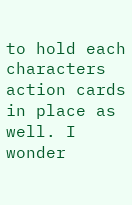to hold each characters action cards in place as well. I wonder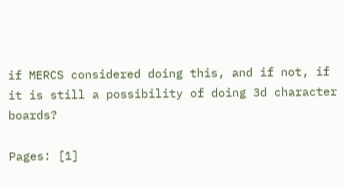if MERCS considered doing this, and if not, if it is still a possibility of doing 3d character boards?

Pages: [1]